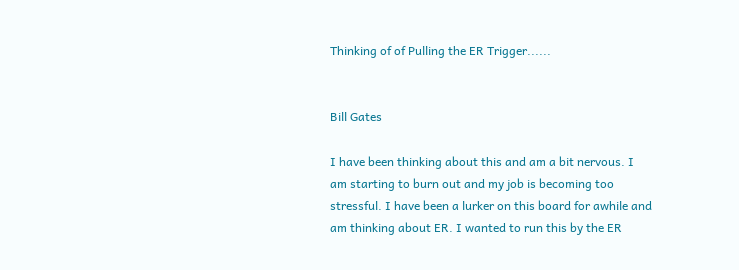Thinking of of Pulling the ER Trigger......


Bill Gates

I have been thinking about this and am a bit nervous. I am starting to burn out and my job is becoming too stressful. I have been a lurker on this board for awhile and am thinking about ER. I wanted to run this by the ER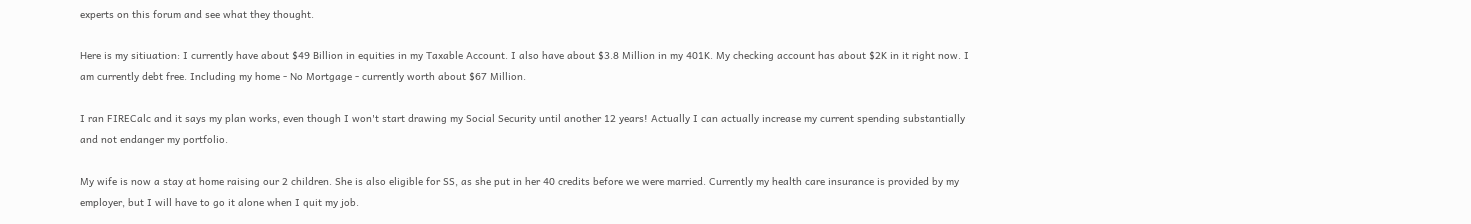experts on this forum and see what they thought.

Here is my sitiuation: I currently have about $49 Billion in equities in my Taxable Account. I also have about $3.8 Million in my 401K. My checking account has about $2K in it right now. I am currently debt free. Including my home - No Mortgage - currently worth about $67 Million.

I ran FIRECalc and it says my plan works, even though I won't start drawing my Social Security until another 12 years! Actually I can actually increase my current spending substantially and not endanger my portfolio.

My wife is now a stay at home raising our 2 children. She is also eligible for SS, as she put in her 40 credits before we were married. Currently my health care insurance is provided by my employer, but I will have to go it alone when I quit my job.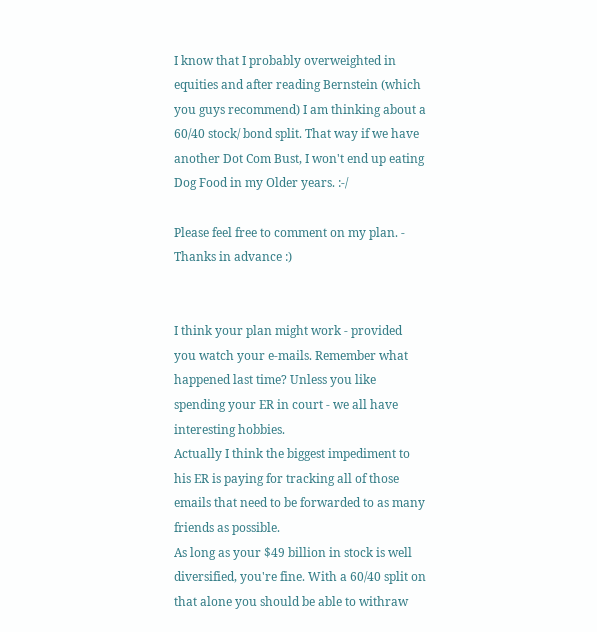I know that I probably overweighted in equities and after reading Bernstein (which you guys recommend) I am thinking about a 60/40 stock/ bond split. That way if we have another Dot Com Bust, I won't end up eating Dog Food in my Older years. :-/

Please feel free to comment on my plan. - Thanks in advance :)


I think your plan might work - provided you watch your e-mails. Remember what happened last time? Unless you like spending your ER in court - we all have interesting hobbies.
Actually I think the biggest impediment to his ER is paying for tracking all of those emails that need to be forwarded to as many friends as possible.
As long as your $49 billion in stock is well diversified, you're fine. With a 60/40 split on that alone you should be able to withraw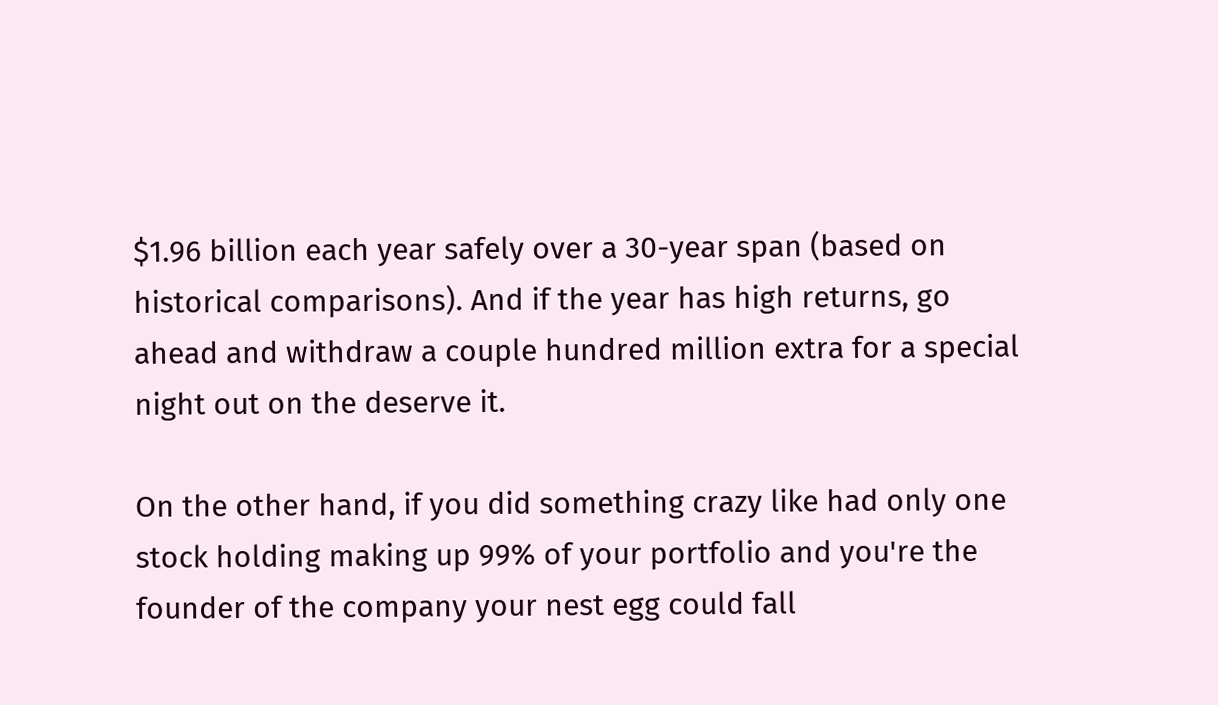$1.96 billion each year safely over a 30-year span (based on historical comparisons). And if the year has high returns, go ahead and withdraw a couple hundred million extra for a special night out on the deserve it.

On the other hand, if you did something crazy like had only one stock holding making up 99% of your portfolio and you're the founder of the company your nest egg could fall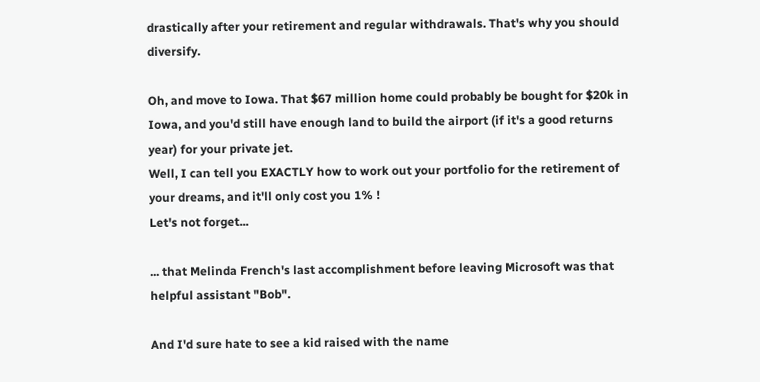drastically after your retirement and regular withdrawals. That's why you should diversify.

Oh, and move to Iowa. That $67 million home could probably be bought for $20k in Iowa, and you'd still have enough land to build the airport (if it's a good returns year) for your private jet.
Well, I can tell you EXACTLY how to work out your portfolio for the retirement of your dreams, and it'll only cost you 1% !
Let's not forget...

... that Melinda French's last accomplishment before leaving Microsoft was that helpful assistant "Bob".

And I'd sure hate to see a kid raised with the name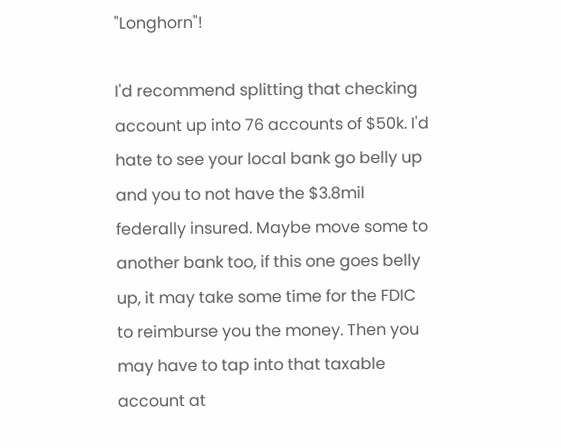"Longhorn"!

I'd recommend splitting that checking account up into 76 accounts of $50k. I'd hate to see your local bank go belly up and you to not have the $3.8mil federally insured. Maybe move some to another bank too, if this one goes belly up, it may take some time for the FDIC to reimburse you the money. Then you may have to tap into that taxable account at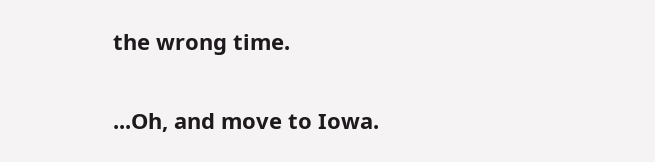the wrong time.


...Oh, and move to Iowa.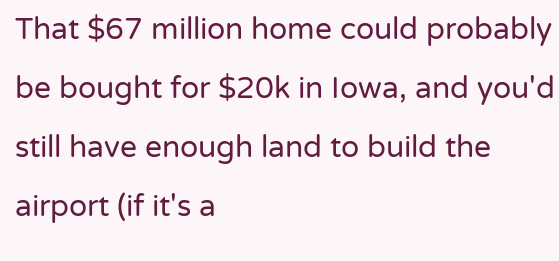That $67 million home could probably be bought for $20k in Iowa, and you'd still have enough land to build the airport (if it's a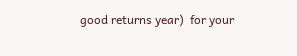good returns year)  for your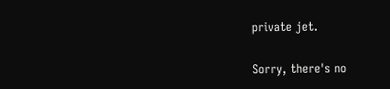private jet.

Sorry, there's no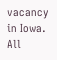vacancy in Iowa. All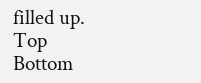filled up.
Top Bottom